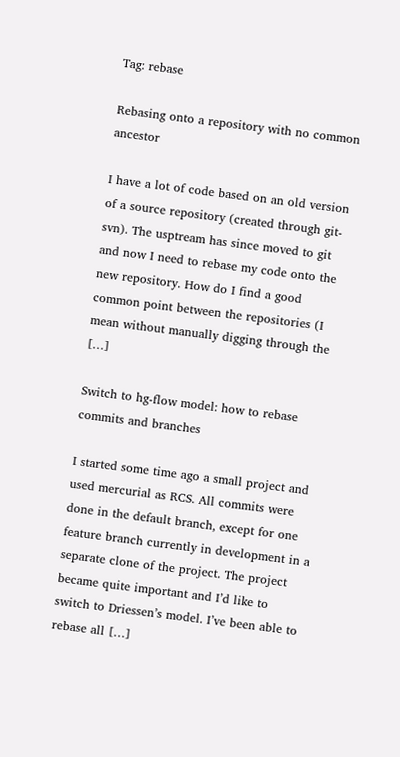Tag: rebase

Rebasing onto a repository with no common ancestor

I have a lot of code based on an old version of a source repository (created through git-svn). The usptream has since moved to git and now I need to rebase my code onto the new repository. How do I find a good common point between the repositories (I mean without manually digging through the […]

Switch to hg-flow model: how to rebase commits and branches

I started some time ago a small project and used mercurial as RCS. All commits were done in the default branch, except for one feature branch currently in development in a separate clone of the project. The project became quite important and I’d like to switch to Driessen’s model. I’ve been able to rebase all […]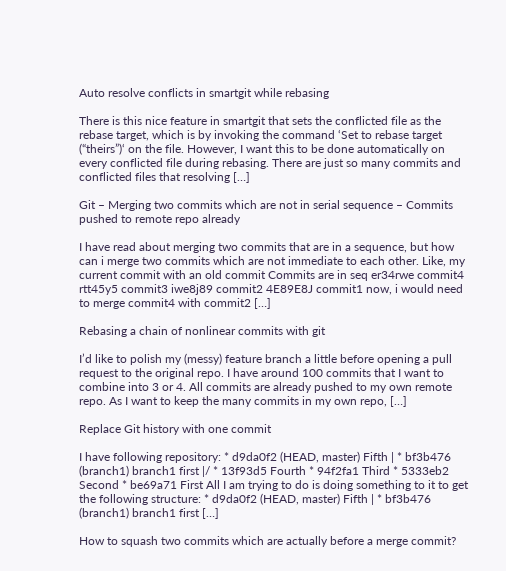Auto resolve conflicts in smartgit while rebasing

There is this nice feature in smartgit that sets the conflicted file as the rebase target, which is by invoking the command ‘Set to rebase target (“theirs”)‘ on the file. However, I want this to be done automatically on every conflicted file during rebasing. There are just so many commits and conflicted files that resolving […]

Git – Merging two commits which are not in serial sequence – Commits pushed to remote repo already

I have read about merging two commits that are in a sequence, but how can i merge two commits which are not immediate to each other. Like, my current commit with an old commit Commits are in seq er34rwe commit4 rtt45y5 commit3 iwe8j89 commit2 4E89E8J commit1 now, i would need to merge commit4 with commit2 […]

Rebasing a chain of nonlinear commits with git

I’d like to polish my (messy) feature branch a little before opening a pull request to the original repo. I have around 100 commits that I want to combine into 3 or 4. All commits are already pushed to my own remote repo. As I want to keep the many commits in my own repo, […]

Replace Git history with one commit

I have following repository: * d9da0f2 (HEAD, master) Fifth | * bf3b476 (branch1) branch1 first |/ * 13f93d5 Fourth * 94f2fa1 Third * 5333eb2 Second * be69a71 First All I am trying to do is doing something to it to get the following structure: * d9da0f2 (HEAD, master) Fifth | * bf3b476 (branch1) branch1 first […]

How to squash two commits which are actually before a merge commit?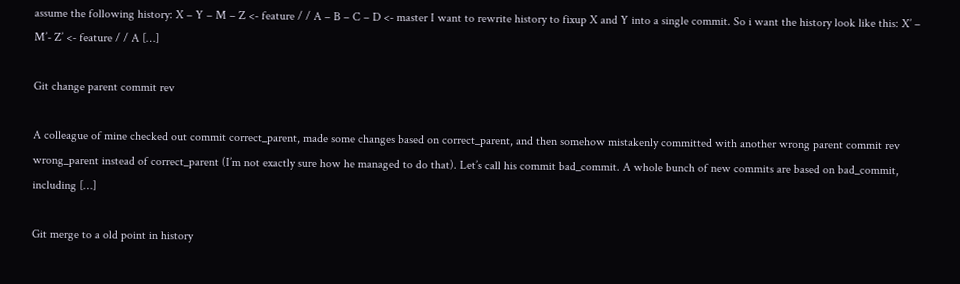assume the following history: X – Y – M – Z <- feature / / A – B – C – D <- master I want to rewrite history to fixup X and Y into a single commit. So i want the history look like this: X’ – M’- Z’ <- feature / / A […]

Git change parent commit rev

A colleague of mine checked out commit correct_parent, made some changes based on correct_parent, and then somehow mistakenly committed with another wrong parent commit rev wrong_parent instead of correct_parent (I’m not exactly sure how he managed to do that). Let’s call his commit bad_commit. A whole bunch of new commits are based on bad_commit, including […]

Git merge to a old point in history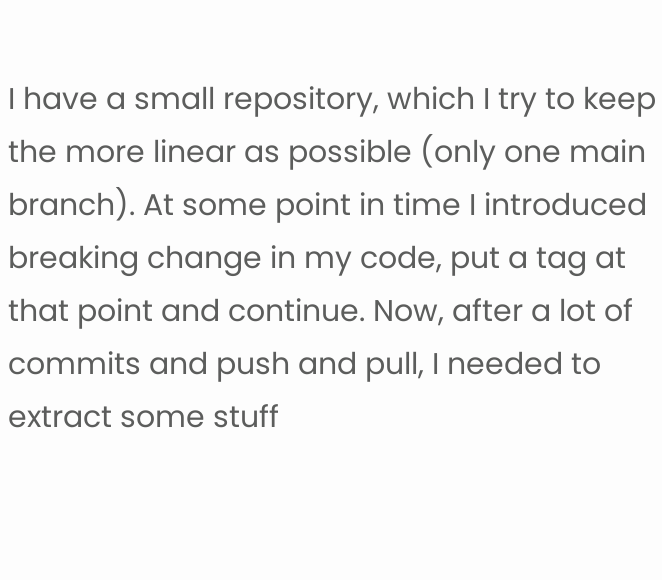I have a small repository, which I try to keep the more linear as possible (only one main branch). At some point in time I introduced breaking change in my code, put a tag at that point and continue. Now, after a lot of commits and push and pull, I needed to extract some stuff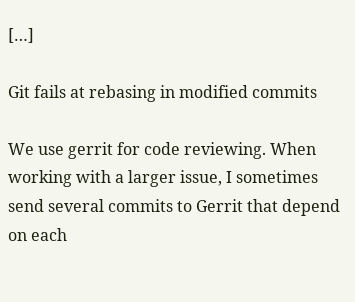[…]

Git fails at rebasing in modified commits

We use gerrit for code reviewing. When working with a larger issue, I sometimes send several commits to Gerrit that depend on each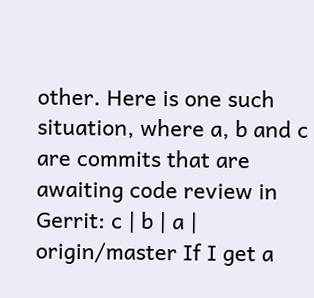other. Here is one such situation, where a, b and c are commits that are awaiting code review in Gerrit: c | b | a | origin/master If I get a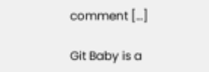comment […]

Git Baby is a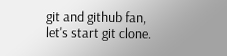git and github fan, let's start git clone.